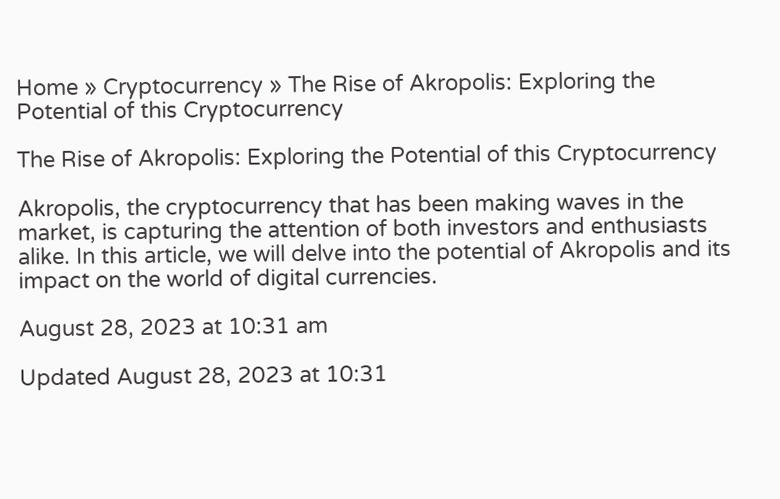Home » Cryptocurrency » The Rise of Akropolis: Exploring the Potential of this Cryptocurrency

The Rise of Akropolis: Exploring the Potential of this Cryptocurrency

Akropolis, the cryptocurrency that has been making waves in the market, is capturing the attention of both investors and enthusiasts alike. In this article, we will delve into the potential of Akropolis and its impact on the world of digital currencies.

August 28, 2023 at 10:31 am

Updated August 28, 2023 at 10:31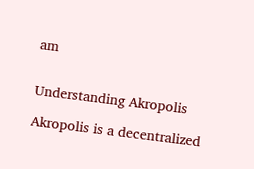am


Understanding Akropolis

Akropolis is a decentralized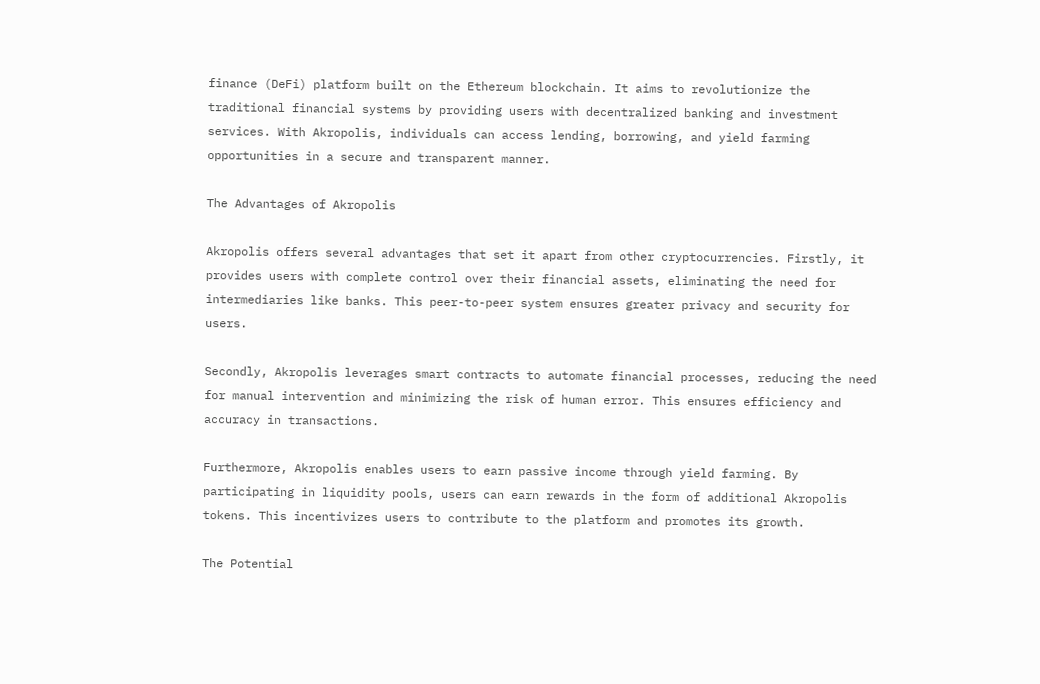finance (DeFi) platform built on the Ethereum blockchain. It aims to revolutionize the traditional financial systems by providing users with decentralized banking and investment services. With Akropolis, individuals can access lending, borrowing, and yield farming opportunities in a secure and transparent manner.

The Advantages of Akropolis

Akropolis offers several advantages that set it apart from other cryptocurrencies. Firstly, it provides users with complete control over their financial assets, eliminating the need for intermediaries like banks. This peer-to-peer system ensures greater privacy and security for users.

Secondly, Akropolis leverages smart contracts to automate financial processes, reducing the need for manual intervention and minimizing the risk of human error. This ensures efficiency and accuracy in transactions.

Furthermore, Akropolis enables users to earn passive income through yield farming. By participating in liquidity pools, users can earn rewards in the form of additional Akropolis tokens. This incentivizes users to contribute to the platform and promotes its growth.

The Potential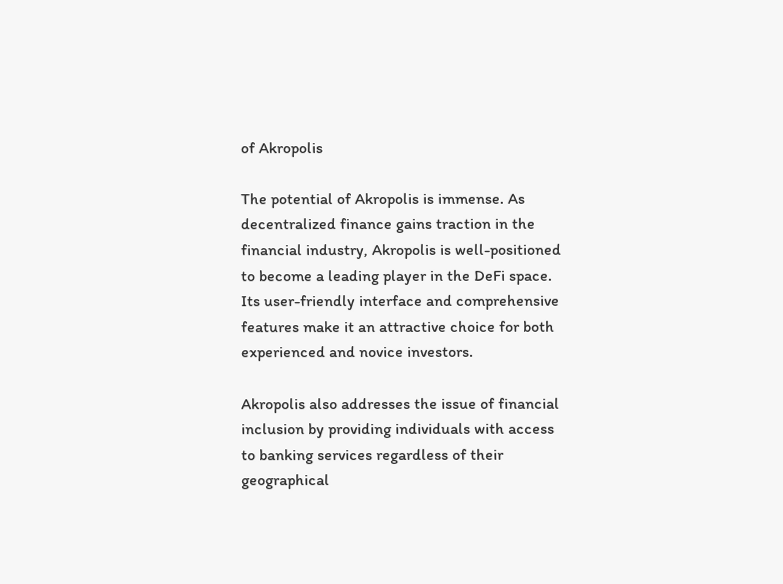of Akropolis

The potential of Akropolis is immense. As decentralized finance gains traction in the financial industry, Akropolis is well-positioned to become a leading player in the DeFi space. Its user-friendly interface and comprehensive features make it an attractive choice for both experienced and novice investors.

Akropolis also addresses the issue of financial inclusion by providing individuals with access to banking services regardless of their geographical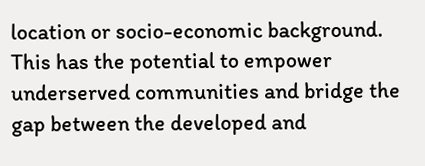location or socio-economic background. This has the potential to empower underserved communities and bridge the gap between the developed and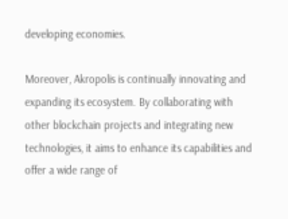developing economies.

Moreover, Akropolis is continually innovating and expanding its ecosystem. By collaborating with other blockchain projects and integrating new technologies, it aims to enhance its capabilities and offer a wide range of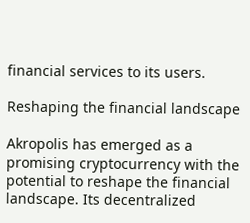financial services to its users.

Reshaping the financial landscape

Akropolis has emerged as a promising cryptocurrency with the potential to reshape the financial landscape. Its decentralized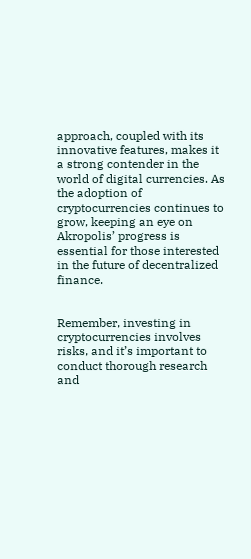approach, coupled with its innovative features, makes it a strong contender in the world of digital currencies. As the adoption of cryptocurrencies continues to grow, keeping an eye on Akropolis’ progress is essential for those interested in the future of decentralized finance.


Remember, investing in cryptocurrencies involves risks, and it’s important to conduct thorough research and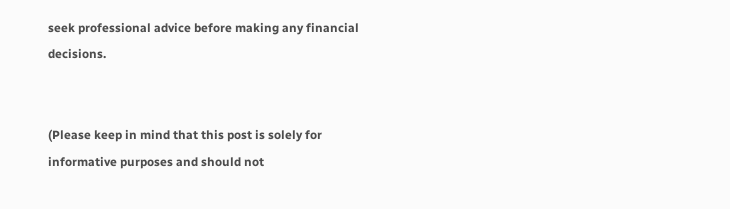seek professional advice before making any financial decisions.


(Please keep in mind that this post is solely for informative purposes and should not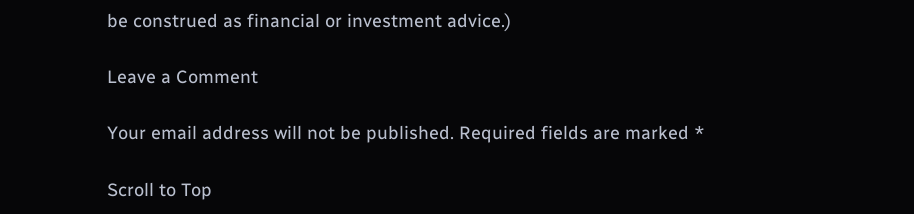be construed as financial or investment advice.)

Leave a Comment

Your email address will not be published. Required fields are marked *

Scroll to Top